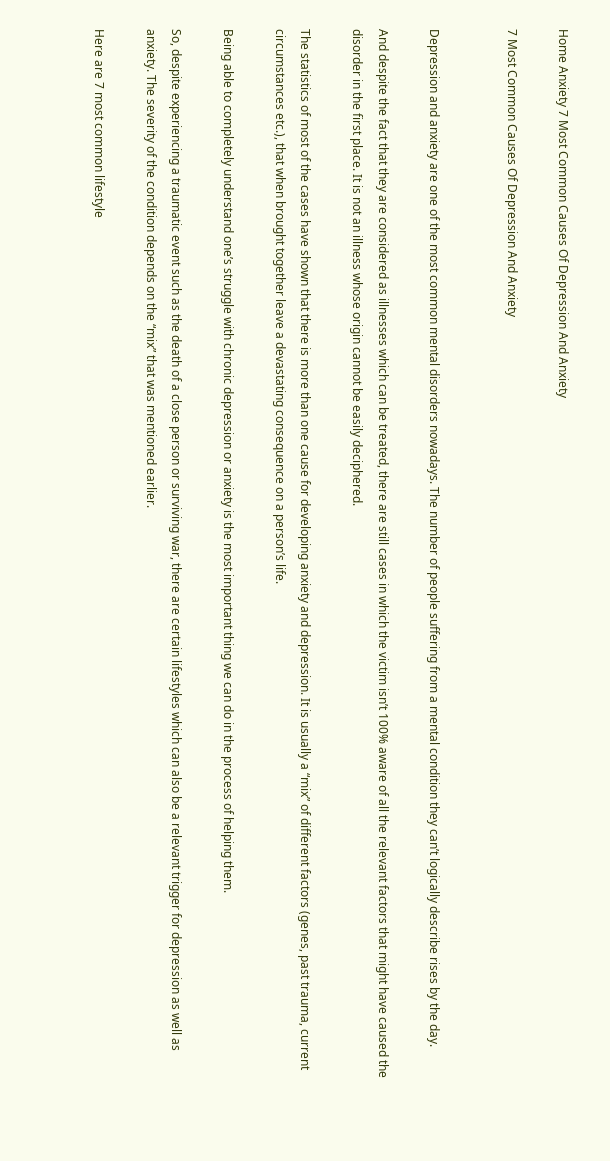Home Anxiety 7 Most Common Causes Of Depression And Anxiety

7 Most Common Causes Of Depression And Anxiety


Depression and anxiety are one of the most common mental disorders nowadays. The number of people suffering from a mental condition they can’t logically describe rises by the day.

And despite the fact that they are considered as illnesses which can be treated, there are still cases in which the victim isn’t 100% aware of all the relevant factors that might have caused the disorder in the first place. It is not an illness whose origin cannot be easily deciphered.

The statistics of most of the cases have shown that there is more than one cause for developing anxiety and depression. It is usually a “mix” of different factors (genes, past trauma, current circumstances etc.), that when brought together leave a devastating consequence on a person’s life.

Being able to completely understand one’s struggle with chronic depression or anxiety is the most important thing we can do in the process of helping them.

So, despite experiencing a traumatic event such as the death of a close person or surviving war, there are certain lifestyles which can also be a relevant trigger for depression as well as anxiety. The severity of the condition depends on the “mix” that was mentioned earlier.

Here are 7 most common lifestyle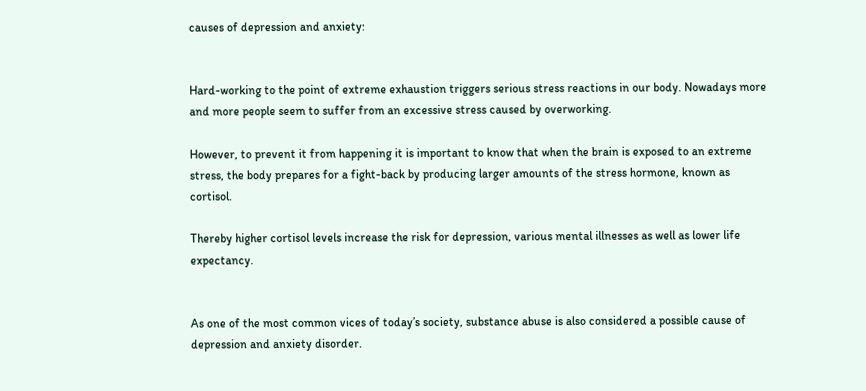causes of depression and anxiety:


Hard-working to the point of extreme exhaustion triggers serious stress reactions in our body. Nowadays more and more people seem to suffer from an excessive stress caused by overworking.

However, to prevent it from happening it is important to know that when the brain is exposed to an extreme stress, the body prepares for a fight-back by producing larger amounts of the stress hormone, known as cortisol.

Thereby higher cortisol levels increase the risk for depression, various mental illnesses as well as lower life expectancy.


As one of the most common vices of today’s society, substance abuse is also considered a possible cause of depression and anxiety disorder.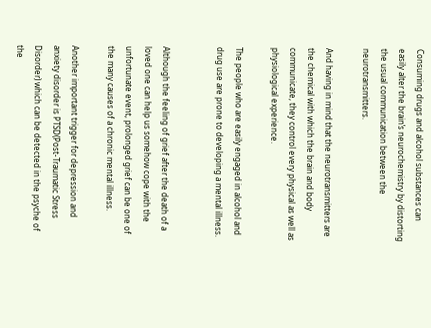Consuming drugs and alcohol substances can easily alter the brain’s neurochemistry by distorting the usual communication between the neurotransmitters.

And having in mind that the neurotransmitters are the chemical with which the brain and body communicate, they control every physical as well as physiological experience.

The people who are easily engaged in alcohol and drug use are prone to developing a mental illness.


Although the feeling of grief after the death of a loved one can help us somehow cope with the unfortunate event, prolonged grief can be one of the many causes of a chronic mental illness.

Another important trigger for depression and anxiety disorder is PTSD(Post-Traumatic Stress Disorder) which can be detected in the psyche of the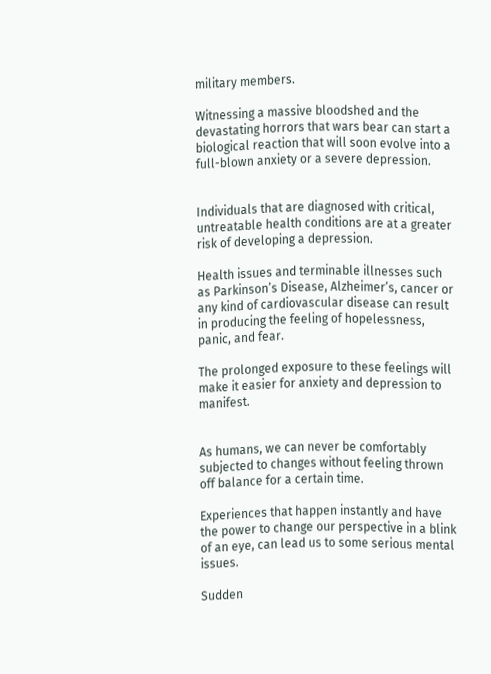military members.

Witnessing a massive bloodshed and the devastating horrors that wars bear can start a biological reaction that will soon evolve into a full-blown anxiety or a severe depression.


Individuals that are diagnosed with critical, untreatable health conditions are at a greater risk of developing a depression.

Health issues and terminable illnesses such as Parkinson’s Disease, Alzheimer’s, cancer or any kind of cardiovascular disease can result in producing the feeling of hopelessness, panic, and fear.

The prolonged exposure to these feelings will make it easier for anxiety and depression to manifest.


As humans, we can never be comfortably subjected to changes without feeling thrown off balance for a certain time.

Experiences that happen instantly and have the power to change our perspective in a blink of an eye, can lead us to some serious mental issues.

Sudden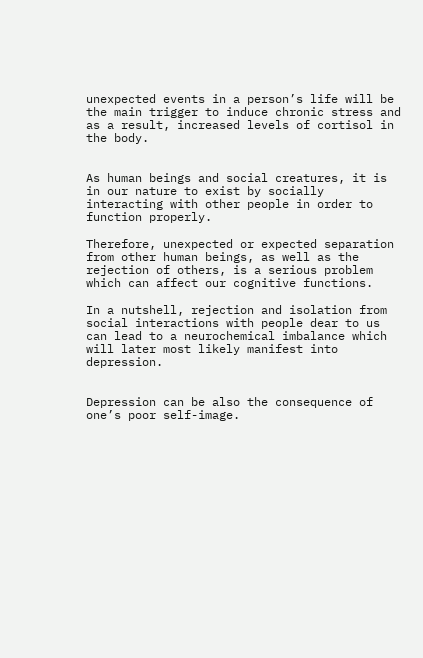unexpected events in a person’s life will be the main trigger to induce chronic stress and as a result, increased levels of cortisol in the body.


As human beings and social creatures, it is in our nature to exist by socially interacting with other people in order to function properly.

Therefore, unexpected or expected separation from other human beings, as well as the rejection of others, is a serious problem which can affect our cognitive functions.

In a nutshell, rejection and isolation from social interactions with people dear to us can lead to a neurochemical imbalance which will later most likely manifest into depression.


Depression can be also the consequence of one’s poor self-image.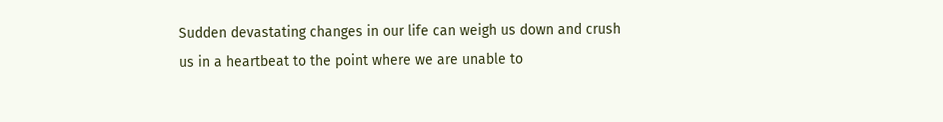Sudden devastating changes in our life can weigh us down and crush us in a heartbeat to the point where we are unable to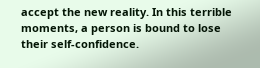accept the new reality. In this terrible moments, a person is bound to lose their self-confidence.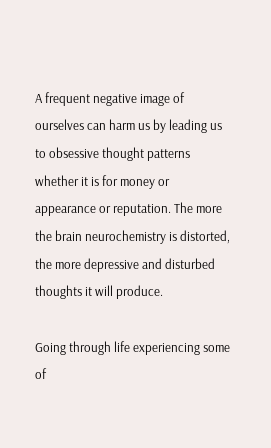A frequent negative image of ourselves can harm us by leading us to obsessive thought patterns whether it is for money or appearance or reputation. The more the brain neurochemistry is distorted, the more depressive and disturbed thoughts it will produce.

Going through life experiencing some of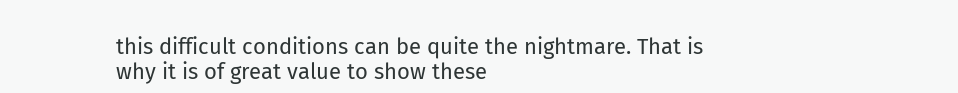this difficult conditions can be quite the nightmare. That is why it is of great value to show these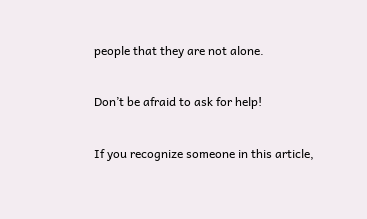people that they are not alone.

Don’t be afraid to ask for help!

If you recognize someone in this article,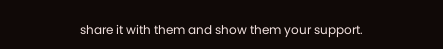share it with them and show them your support.